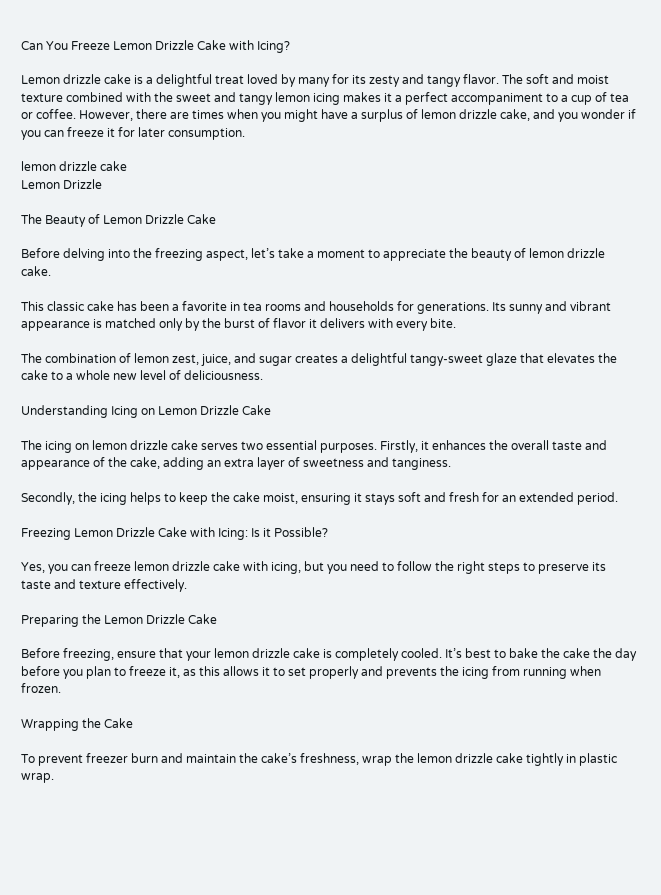Can You Freeze Lemon Drizzle Cake with Icing?

Lemon drizzle cake is a delightful treat loved by many for its zesty and tangy flavor. The soft and moist texture combined with the sweet and tangy lemon icing makes it a perfect accompaniment to a cup of tea or coffee. However, there are times when you might have a surplus of lemon drizzle cake, and you wonder if you can freeze it for later consumption.

lemon drizzle cake
Lemon Drizzle

The Beauty of Lemon Drizzle Cake

Before delving into the freezing aspect, let’s take a moment to appreciate the beauty of lemon drizzle cake.

This classic cake has been a favorite in tea rooms and households for generations. Its sunny and vibrant appearance is matched only by the burst of flavor it delivers with every bite.

The combination of lemon zest, juice, and sugar creates a delightful tangy-sweet glaze that elevates the cake to a whole new level of deliciousness.

Understanding Icing on Lemon Drizzle Cake

The icing on lemon drizzle cake serves two essential purposes. Firstly, it enhances the overall taste and appearance of the cake, adding an extra layer of sweetness and tanginess.

Secondly, the icing helps to keep the cake moist, ensuring it stays soft and fresh for an extended period.

Freezing Lemon Drizzle Cake with Icing: Is it Possible?

Yes, you can freeze lemon drizzle cake with icing, but you need to follow the right steps to preserve its taste and texture effectively.

Preparing the Lemon Drizzle Cake

Before freezing, ensure that your lemon drizzle cake is completely cooled. It’s best to bake the cake the day before you plan to freeze it, as this allows it to set properly and prevents the icing from running when frozen.

Wrapping the Cake

To prevent freezer burn and maintain the cake’s freshness, wrap the lemon drizzle cake tightly in plastic wrap.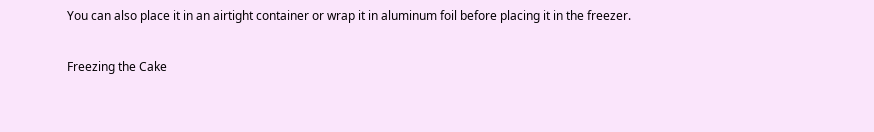You can also place it in an airtight container or wrap it in aluminum foil before placing it in the freezer.

Freezing the Cake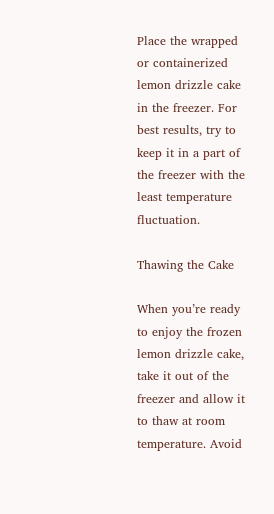Place the wrapped or containerized lemon drizzle cake in the freezer. For best results, try to keep it in a part of the freezer with the least temperature fluctuation.

Thawing the Cake

When you’re ready to enjoy the frozen lemon drizzle cake, take it out of the freezer and allow it to thaw at room temperature. Avoid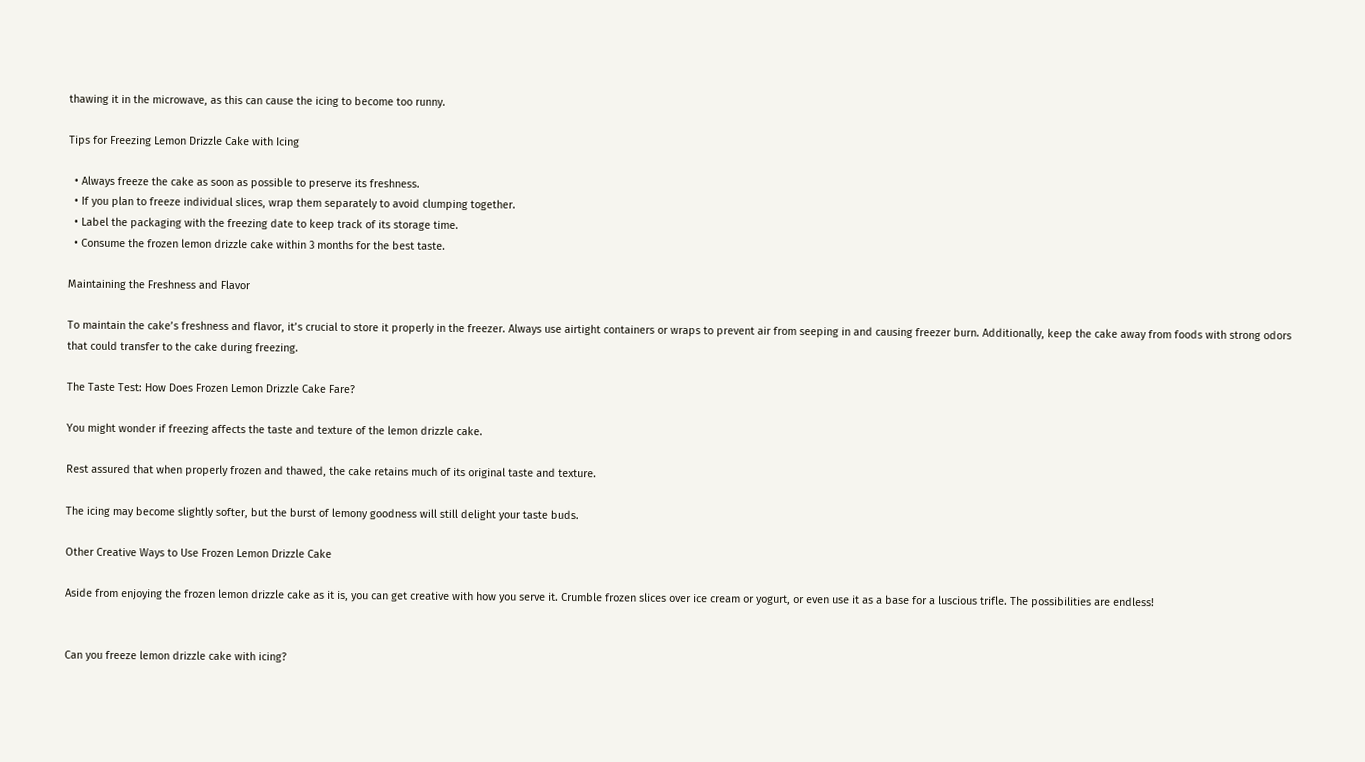thawing it in the microwave, as this can cause the icing to become too runny.

Tips for Freezing Lemon Drizzle Cake with Icing

  • Always freeze the cake as soon as possible to preserve its freshness.
  • If you plan to freeze individual slices, wrap them separately to avoid clumping together.
  • Label the packaging with the freezing date to keep track of its storage time.
  • Consume the frozen lemon drizzle cake within 3 months for the best taste.

Maintaining the Freshness and Flavor

To maintain the cake’s freshness and flavor, it’s crucial to store it properly in the freezer. Always use airtight containers or wraps to prevent air from seeping in and causing freezer burn. Additionally, keep the cake away from foods with strong odors that could transfer to the cake during freezing.

The Taste Test: How Does Frozen Lemon Drizzle Cake Fare?

You might wonder if freezing affects the taste and texture of the lemon drizzle cake.

Rest assured that when properly frozen and thawed, the cake retains much of its original taste and texture.

The icing may become slightly softer, but the burst of lemony goodness will still delight your taste buds.

Other Creative Ways to Use Frozen Lemon Drizzle Cake

Aside from enjoying the frozen lemon drizzle cake as it is, you can get creative with how you serve it. Crumble frozen slices over ice cream or yogurt, or even use it as a base for a luscious trifle. The possibilities are endless!


Can you freeze lemon drizzle cake with icing?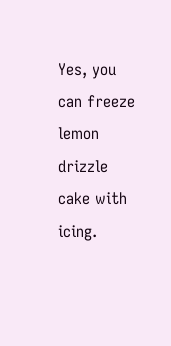Yes, you can freeze lemon drizzle cake with icing.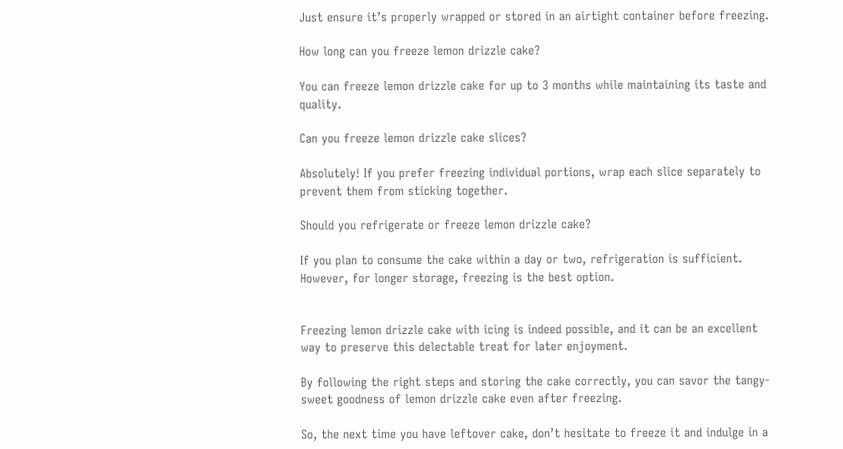Just ensure it’s properly wrapped or stored in an airtight container before freezing.

How long can you freeze lemon drizzle cake?

You can freeze lemon drizzle cake for up to 3 months while maintaining its taste and quality.

Can you freeze lemon drizzle cake slices?

Absolutely! If you prefer freezing individual portions, wrap each slice separately to prevent them from sticking together.

Should you refrigerate or freeze lemon drizzle cake?

If you plan to consume the cake within a day or two, refrigeration is sufficient. However, for longer storage, freezing is the best option.


Freezing lemon drizzle cake with icing is indeed possible, and it can be an excellent way to preserve this delectable treat for later enjoyment.

By following the right steps and storing the cake correctly, you can savor the tangy-sweet goodness of lemon drizzle cake even after freezing.

So, the next time you have leftover cake, don’t hesitate to freeze it and indulge in a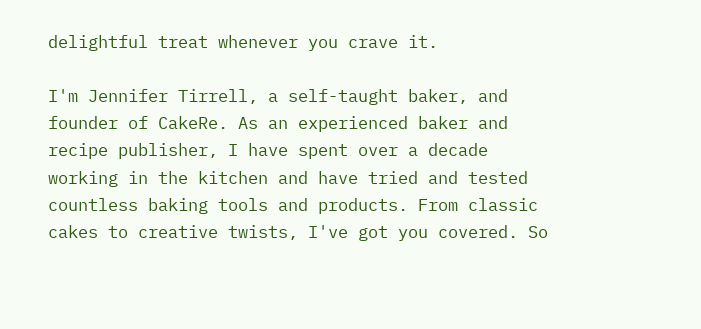delightful treat whenever you crave it.

I'm Jennifer Tirrell, a self-taught baker, and founder of CakeRe. As an experienced baker and recipe publisher, I have spent over a decade working in the kitchen and have tried and tested countless baking tools and products. From classic cakes to creative twists, I've got you covered. So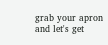grab your apron and let's get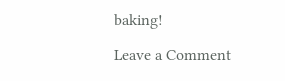baking!

Leave a Comment